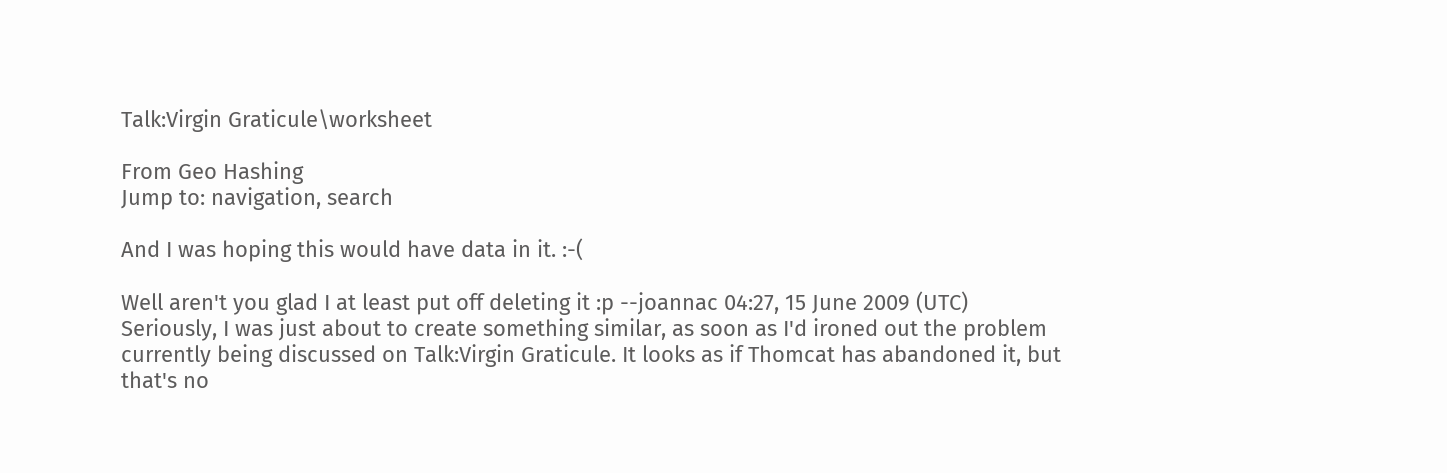Talk:Virgin Graticule\worksheet

From Geo Hashing
Jump to: navigation, search

And I was hoping this would have data in it. :-(

Well aren't you glad I at least put off deleting it :p --joannac 04:27, 15 June 2009 (UTC)
Seriously, I was just about to create something similar, as soon as I'd ironed out the problem currently being discussed on Talk:Virgin Graticule. It looks as if Thomcat has abandoned it, but that's no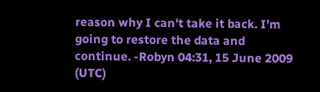reason why I can't take it back. I'm going to restore the data and continue. -Robyn 04:31, 15 June 2009 (UTC)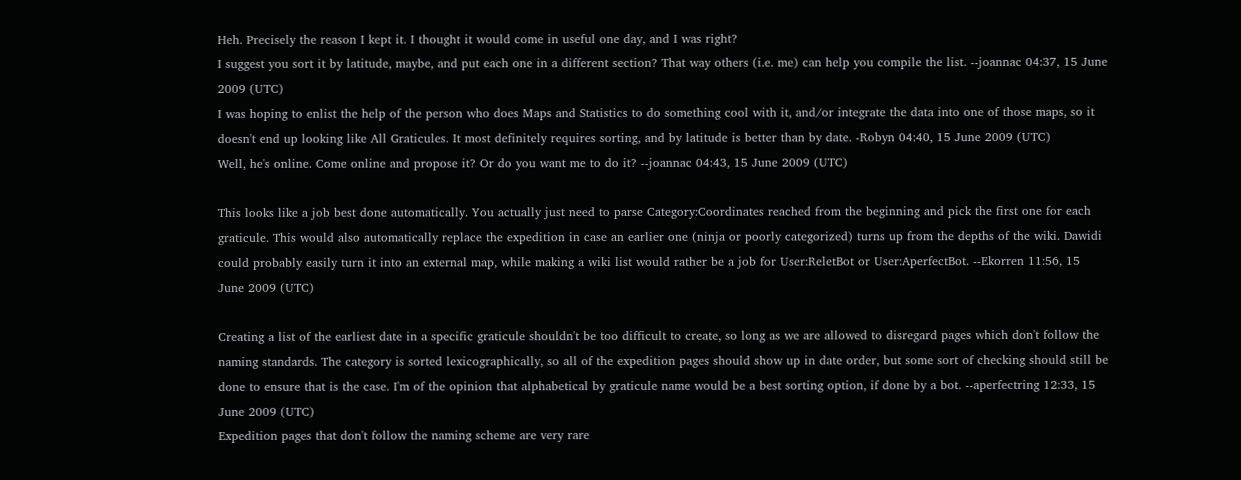Heh. Precisely the reason I kept it. I thought it would come in useful one day, and I was right?
I suggest you sort it by latitude, maybe, and put each one in a different section? That way others (i.e. me) can help you compile the list. --joannac 04:37, 15 June 2009 (UTC)
I was hoping to enlist the help of the person who does Maps and Statistics to do something cool with it, and/or integrate the data into one of those maps, so it doesn't end up looking like All Graticules. It most definitely requires sorting, and by latitude is better than by date. -Robyn 04:40, 15 June 2009 (UTC)
Well, he's online. Come online and propose it? Or do you want me to do it? --joannac 04:43, 15 June 2009 (UTC)

This looks like a job best done automatically. You actually just need to parse Category:Coordinates reached from the beginning and pick the first one for each graticule. This would also automatically replace the expedition in case an earlier one (ninja or poorly categorized) turns up from the depths of the wiki. Dawidi could probably easily turn it into an external map, while making a wiki list would rather be a job for User:ReletBot or User:AperfectBot. --Ekorren 11:56, 15 June 2009 (UTC)

Creating a list of the earliest date in a specific graticule shouldn't be too difficult to create, so long as we are allowed to disregard pages which don't follow the naming standards. The category is sorted lexicographically, so all of the expedition pages should show up in date order, but some sort of checking should still be done to ensure that is the case. I'm of the opinion that alphabetical by graticule name would be a best sorting option, if done by a bot. --aperfectring 12:33, 15 June 2009 (UTC)
Expedition pages that don't follow the naming scheme are very rare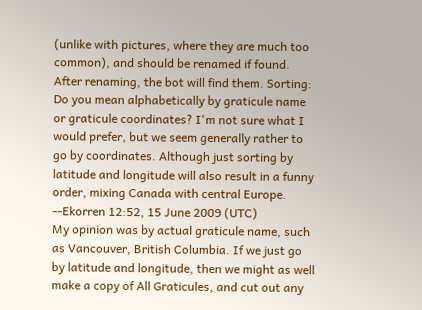(unlike with pictures, where they are much too common), and should be renamed if found. After renaming, the bot will find them. Sorting: Do you mean alphabetically by graticule name or graticule coordinates? I'm not sure what I would prefer, but we seem generally rather to go by coordinates. Although just sorting by latitude and longitude will also result in a funny order, mixing Canada with central Europe. --Ekorren 12:52, 15 June 2009 (UTC)
My opinion was by actual graticule name, such as Vancouver, British Columbia. If we just go by latitude and longitude, then we might as well make a copy of All Graticules, and cut out any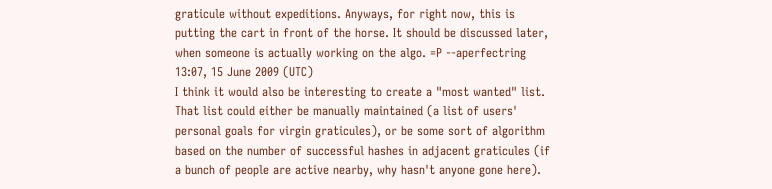graticule without expeditions. Anyways, for right now, this is putting the cart in front of the horse. It should be discussed later, when someone is actually working on the algo. =P --aperfectring 13:07, 15 June 2009 (UTC)
I think it would also be interesting to create a "most wanted" list. That list could either be manually maintained (a list of users' personal goals for virgin graticules), or be some sort of algorithm based on the number of successful hashes in adjacent graticules (if a bunch of people are active nearby, why hasn't anyone gone here).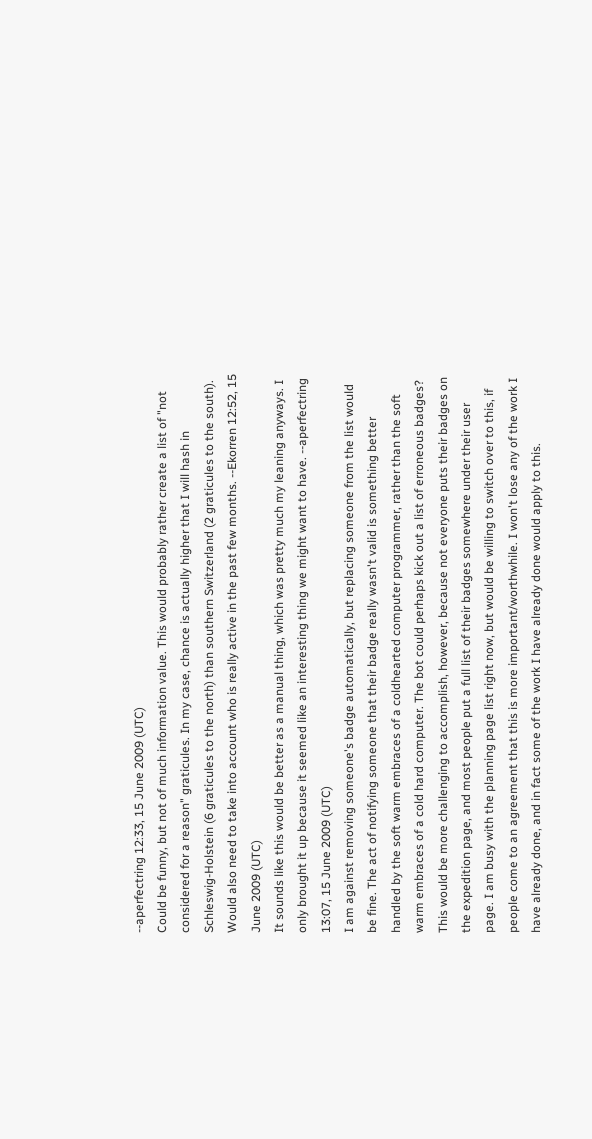--aperfectring 12:33, 15 June 2009 (UTC)
Could be funny, but not of much information value. This would probably rather create a list of "not considered for a reason" graticules. In my case, chance is actually higher that I will hash in Schleswig-Holstein (6 graticules to the north) than southern Switzerland (2 graticules to the south). Would also need to take into account who is really active in the past few months. --Ekorren 12:52, 15 June 2009 (UTC)
It sounds like this would be better as a manual thing, which was pretty much my leaning anyways. I only brought it up because it seemed like an interesting thing we might want to have. --aperfectring 13:07, 15 June 2009 (UTC)
I am against removing someone's badge automatically, but replacing someone from the list would be fine. The act of notifying someone that their badge really wasn't valid is something better handled by the soft warm embraces of a coldhearted computer programmer, rather than the soft warm embraces of a cold hard computer. The bot could perhaps kick out a list of erroneous badges? This would be more challenging to accomplish, however, because not everyone puts their badges on the expedition page, and most people put a full list of their badges somewhere under their user page. I am busy with the planning page list right now, but would be willing to switch over to this, if people come to an agreement that this is more important/worthwhile. I won't lose any of the work I have already done, and in fact some of the work I have already done would apply to this.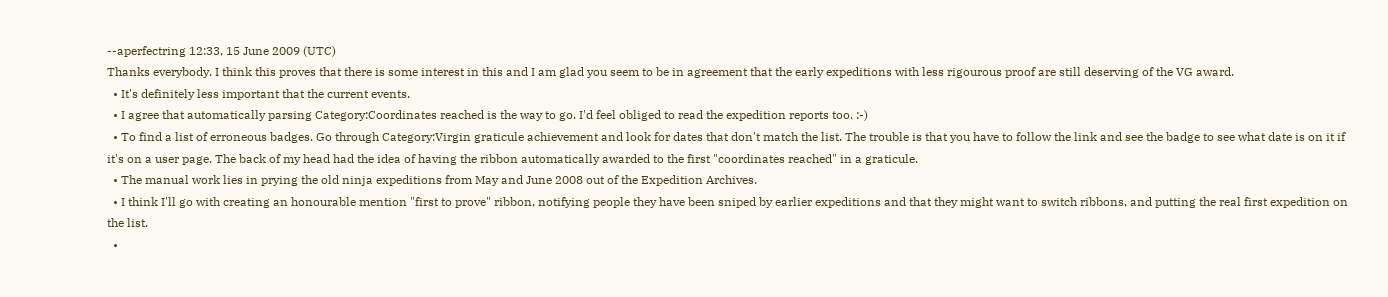--aperfectring 12:33, 15 June 2009 (UTC)
Thanks everybody. I think this proves that there is some interest in this and I am glad you seem to be in agreement that the early expeditions with less rigourous proof are still deserving of the VG award.
  • It's definitely less important that the current events.
  • I agree that automatically parsing Category:Coordinates reached is the way to go. I'd feel obliged to read the expedition reports too. :-)
  • To find a list of erroneous badges. Go through Category:Virgin graticule achievement and look for dates that don't match the list. The trouble is that you have to follow the link and see the badge to see what date is on it if it's on a user page. The back of my head had the idea of having the ribbon automatically awarded to the first "coordinates reached" in a graticule.
  • The manual work lies in prying the old ninja expeditions from May and June 2008 out of the Expedition Archives.
  • I think I'll go with creating an honourable mention "first to prove" ribbon, notifying people they have been sniped by earlier expeditions and that they might want to switch ribbons, and putting the real first expedition on the list.
  •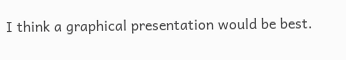I think a graphical presentation would be best.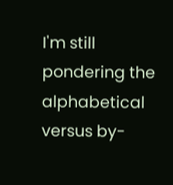I'm still pondering the alphabetical versus by-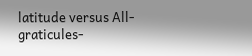latitude versus All-graticules-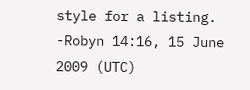style for a listing. -Robyn 14:16, 15 June 2009 (UTC)